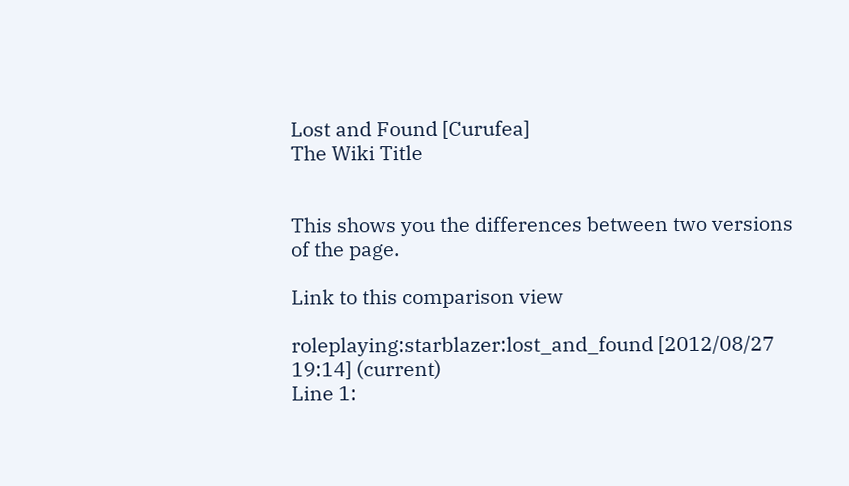Lost and Found [Curufea]
The Wiki Title


This shows you the differences between two versions of the page.

Link to this comparison view

roleplaying:starblazer:lost_and_found [2012/08/27 19:14] (current)
Line 1: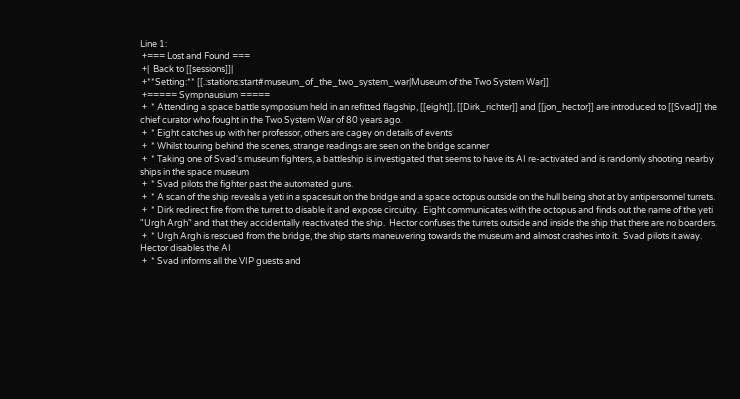Line 1:
 +=== Lost and Found ===
 +|  Back to [[sessions]]|
 +**Setting:** [[.:stations:start#museum_of_the_two_system_war|Museum of the Two System War]]
 +===== Sympnausium =====
 +  * Attending a space battle symposium held in an refitted flagship, [[eight]], [[Dirk_richter]] and [[jon_hector]] are introduced to [[Svad]] the chief curator who fought in the Two System War of 80 years ago.
 +  * Eight catches up with her professor, others are cagey on details of events
 +  * Whilst touring behind the scenes, strange readings are seen on the bridge scanner
 +  * Taking one of Svad's museum fighters, a battleship is investigated that seems to have its AI re-activated and is randomly shooting nearby ships in the space museum
 +  * Svad pilots the fighter past the automated guns.
 +  * A scan of the ship reveals a yeti in a spacesuit on the bridge and a space octopus outside on the hull being shot at by antipersonnel turrets.
 +  * Dirk redirect fire from the turret to disable it and expose circuitry.  Eight communicates with the octopus and finds out the name of the yeti "Urgh Argh" and that they accidentally reactivated the ship.  Hector confuses the turrets outside and inside the ship that there are no boarders.
 +  * Urgh Argh is rescued from the bridge, the ship starts maneuvering towards the museum and almost crashes into it.  Svad pilots it away.  Hector disables the AI
 +  * Svad informs all the VIP guests and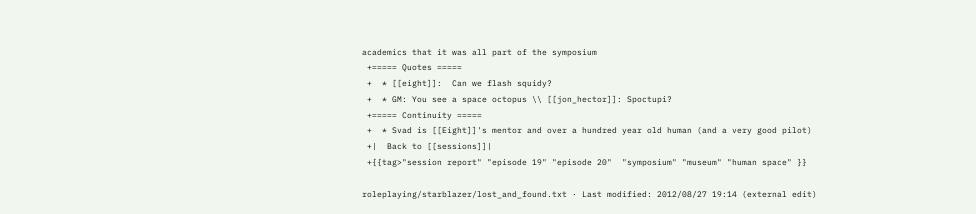academics that it was all part of the symposium
 +===== Quotes =====
 +  * [[eight]]:  Can we flash squidy?
 +  * GM: You see a space octopus \\ [[jon_hector]]: Spoctupi?
 +===== Continuity =====
 +  * Svad is [[Eight]]'s mentor and over a hundred year old human (and a very good pilot)
 +|  Back to [[sessions]]|
 +{{tag>"session report" "episode 19" "episode 20"  "symposium" "museum" "human space" }}

roleplaying/starblazer/lost_and_found.txt · Last modified: 2012/08/27 19:14 (external edit)